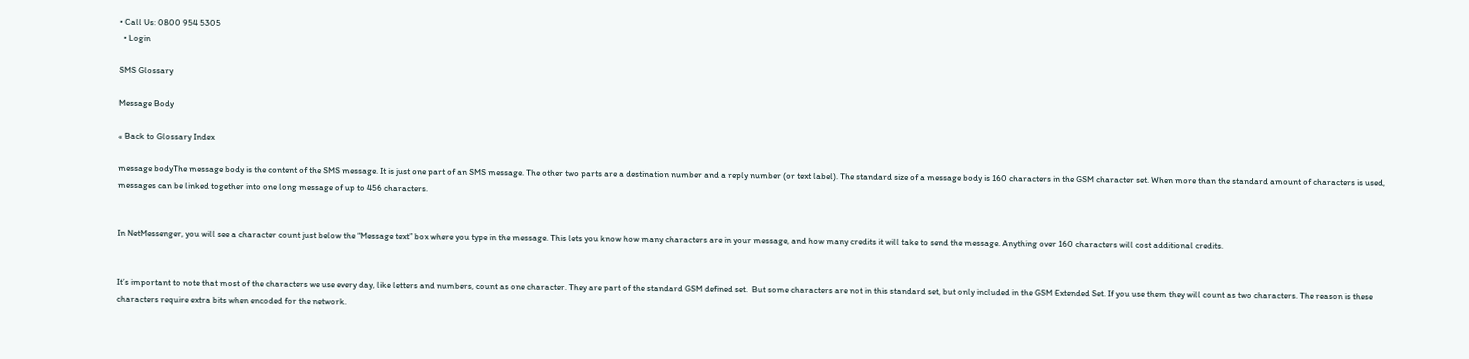• Call Us: 0800 954 5305
  • Login

SMS Glossary

Message Body

« Back to Glossary Index

message bodyThe message body is the content of the SMS message. It is just one part of an SMS message. The other two parts are a destination number and a reply number (or text label). The standard size of a message body is 160 characters in the GSM character set. When more than the standard amount of characters is used, messages can be linked together into one long message of up to 456 characters.


In NetMessenger, you will see a character count just below the “Message text” box where you type in the message. This lets you know how many characters are in your message, and how many credits it will take to send the message. Anything over 160 characters will cost additional credits.


It’s important to note that most of the characters we use every day, like letters and numbers, count as one character. They are part of the standard GSM defined set.  But some characters are not in this standard set, but only included in the GSM Extended Set. If you use them they will count as two characters. The reason is these characters require extra bits when encoded for the network.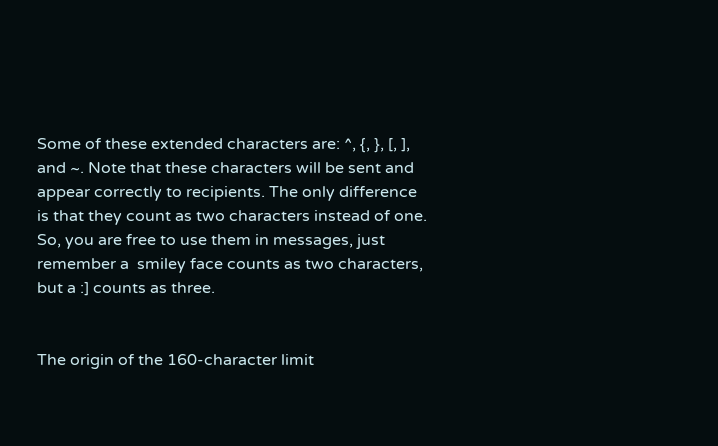Some of these extended characters are: ^, {, }, [, ], and ~. Note that these characters will be sent and appear correctly to recipients. The only difference is that they count as two characters instead of one. So, you are free to use them in messages, just remember a  smiley face counts as two characters, but a :] counts as three.


The origin of the 160-character limit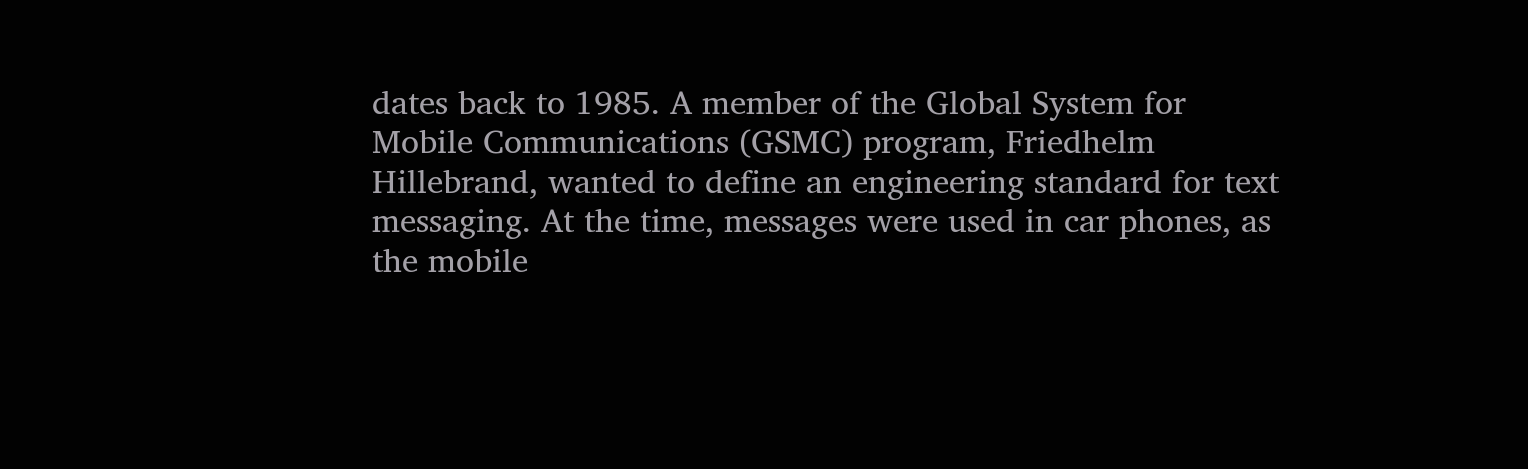dates back to 1985. A member of the Global System for Mobile Communications (GSMC) program, Friedhelm Hillebrand, wanted to define an engineering standard for text messaging. At the time, messages were used in car phones, as the mobile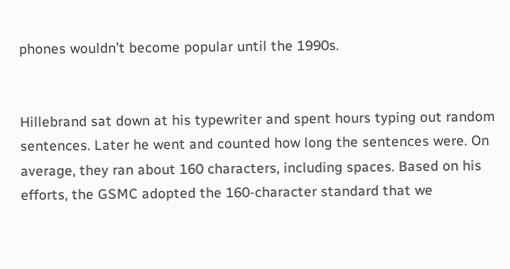phones wouldn’t become popular until the 1990s.


Hillebrand sat down at his typewriter and spent hours typing out random sentences. Later he went and counted how long the sentences were. On average, they ran about 160 characters, including spaces. Based on his efforts, the GSMC adopted the 160-character standard that we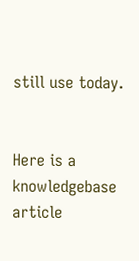still use today.


Here is a knowledgebase article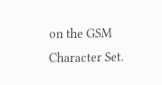on the GSM Character Set.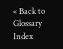« Back to Glossary Index